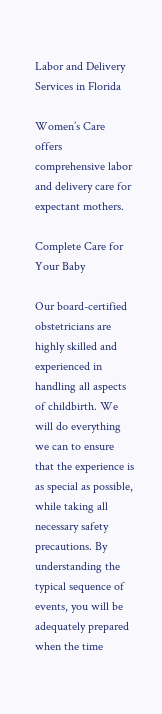Labor and Delivery Services in Florida

Women’s Care offers comprehensive labor and delivery care for expectant mothers.

Complete Care for Your Baby

Our board-certified obstetricians are highly skilled and experienced in handling all aspects of childbirth. We will do everything we can to ensure that the experience is as special as possible, while taking all necessary safety precautions. By understanding the typical sequence of events, you will be adequately prepared when the time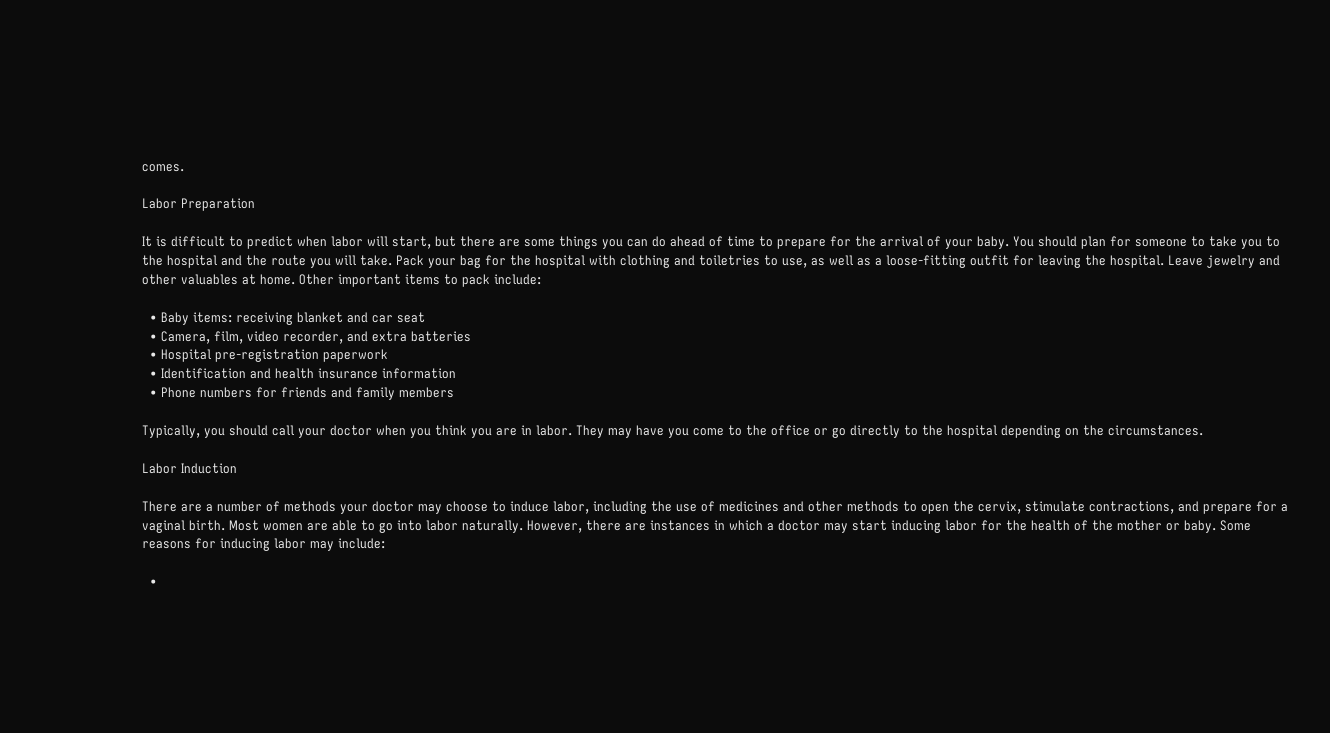comes.

Labor Preparation

It is difficult to predict when labor will start, but there are some things you can do ahead of time to prepare for the arrival of your baby. You should plan for someone to take you to the hospital and the route you will take. Pack your bag for the hospital with clothing and toiletries to use, as well as a loose-fitting outfit for leaving the hospital. Leave jewelry and other valuables at home. Other important items to pack include:

  • Baby items: receiving blanket and car seat
  • Camera, film, video recorder, and extra batteries
  • Hospital pre-registration paperwork
  • Identification and health insurance information
  • Phone numbers for friends and family members

Typically, you should call your doctor when you think you are in labor. They may have you come to the office or go directly to the hospital depending on the circumstances.

Labor Induction

There are a number of methods your doctor may choose to induce labor, including the use of medicines and other methods to open the cervix, stimulate contractions, and prepare for a vaginal birth. Most women are able to go into labor naturally. However, there are instances in which a doctor may start inducing labor for the health of the mother or baby. Some reasons for inducing labor may include:

  •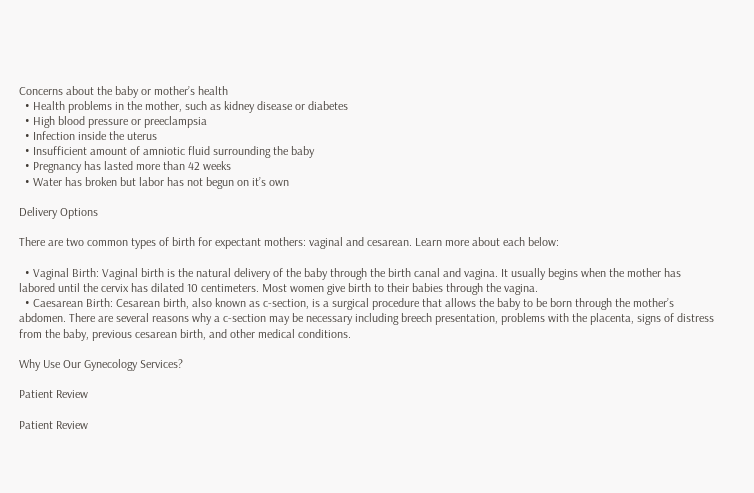Concerns about the baby or mother’s health
  • Health problems in the mother, such as kidney disease or diabetes
  • High blood pressure or preeclampsia
  • Infection inside the uterus
  • Insufficient amount of amniotic fluid surrounding the baby
  • Pregnancy has lasted more than 42 weeks
  • Water has broken but labor has not begun on it’s own

Delivery Options

There are two common types of birth for expectant mothers: vaginal and cesarean. Learn more about each below:

  • Vaginal Birth: Vaginal birth is the natural delivery of the baby through the birth canal and vagina. It usually begins when the mother has labored until the cervix has dilated 10 centimeters. Most women give birth to their babies through the vagina.
  • Caesarean Birth: Cesarean birth, also known as c-section, is a surgical procedure that allows the baby to be born through the mother’s abdomen. There are several reasons why a c-section may be necessary including breech presentation, problems with the placenta, signs of distress from the baby, previous cesarean birth, and other medical conditions.

Why Use Our Gynecology Services?

Patient Review

Patient Review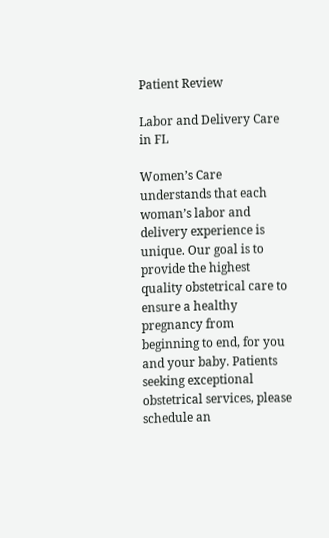Patient Review

Labor and Delivery Care in FL

Women’s Care understands that each woman’s labor and delivery experience is unique. Our goal is to provide the highest quality obstetrical care to ensure a healthy pregnancy from beginning to end, for you and your baby. Patients seeking exceptional obstetrical services, please schedule an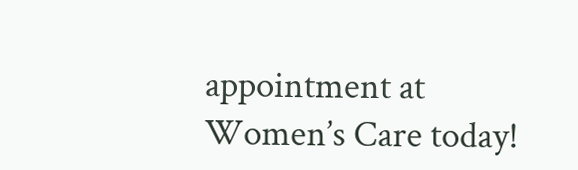appointment at Women’s Care today!